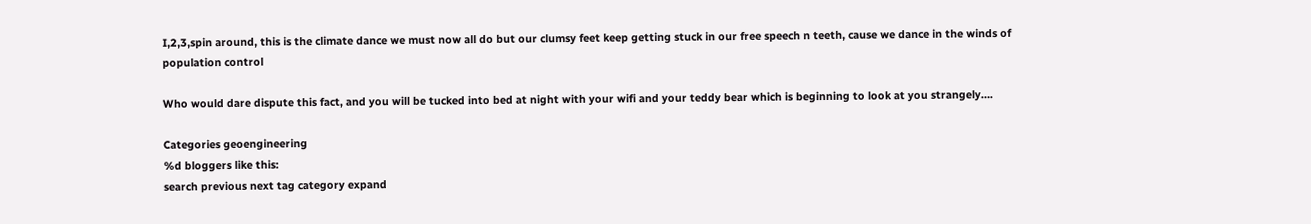I,2,3,spin around, this is the climate dance we must now all do but our clumsy feet keep getting stuck in our free speech n teeth, cause we dance in the winds of population control

Who would dare dispute this fact, and you will be tucked into bed at night with your wifi and your teddy bear which is beginning to look at you strangely….

Categories geoengineering
%d bloggers like this:
search previous next tag category expand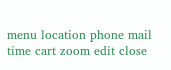menu location phone mail time cart zoom edit close